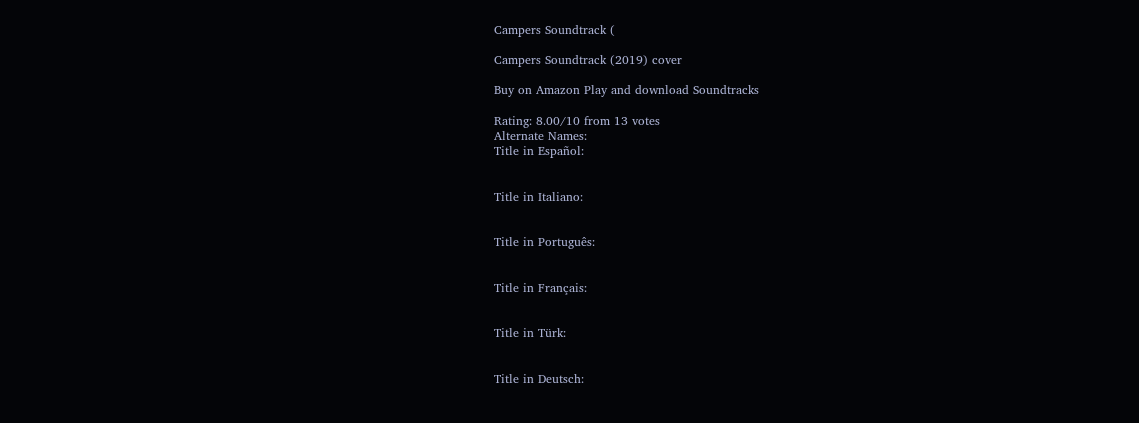Campers Soundtrack (

Campers Soundtrack (2019) cover

Buy on Amazon Play and download Soundtracks

Rating: 8.00/10 from 13 votes
Alternate Names:
Title in Español:


Title in Italiano:


Title in Português:


Title in Français:


Title in Türk:


Title in Deutsch: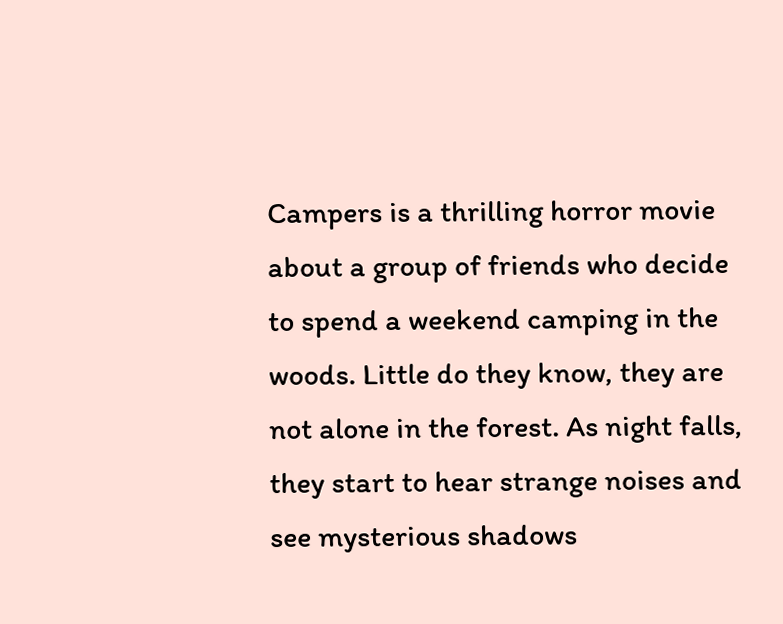Campers is a thrilling horror movie about a group of friends who decide to spend a weekend camping in the woods. Little do they know, they are not alone in the forest. As night falls, they start to hear strange noises and see mysterious shadows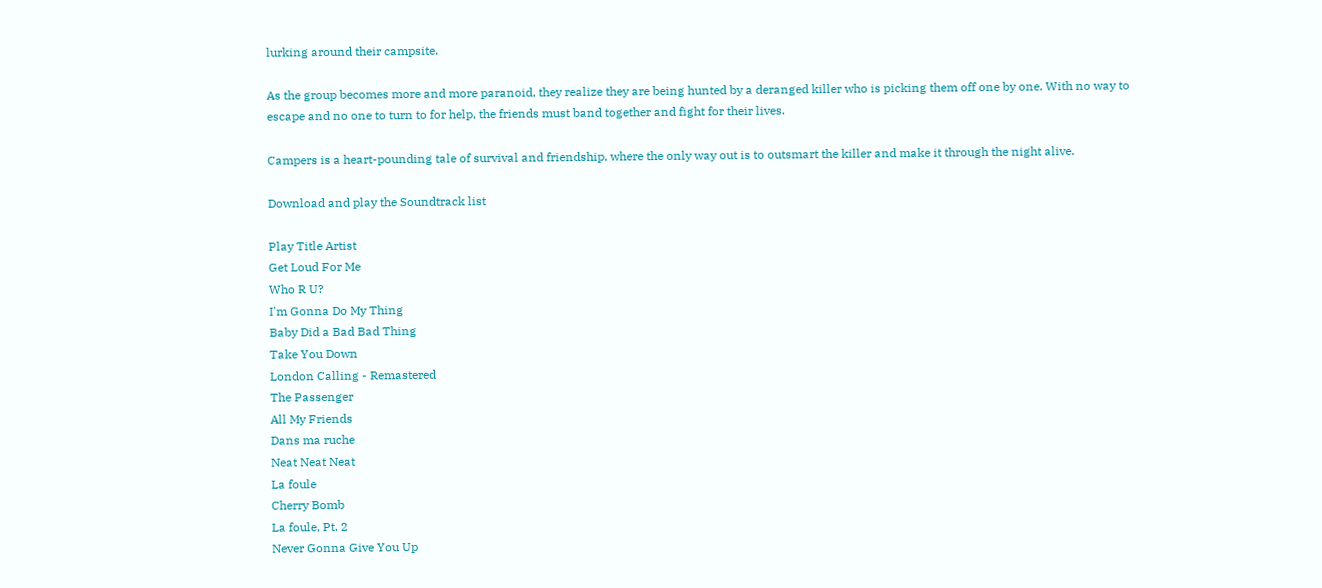lurking around their campsite.

As the group becomes more and more paranoid, they realize they are being hunted by a deranged killer who is picking them off one by one. With no way to escape and no one to turn to for help, the friends must band together and fight for their lives.

Campers is a heart-pounding tale of survival and friendship, where the only way out is to outsmart the killer and make it through the night alive.

Download and play the Soundtrack list

Play Title Artist
Get Loud For Me
Who R U?
I'm Gonna Do My Thing
Baby Did a Bad Bad Thing
Take You Down
London Calling - Remastered
The Passenger
All My Friends
Dans ma ruche
Neat Neat Neat
La foule
Cherry Bomb
La foule, Pt. 2
Never Gonna Give You Up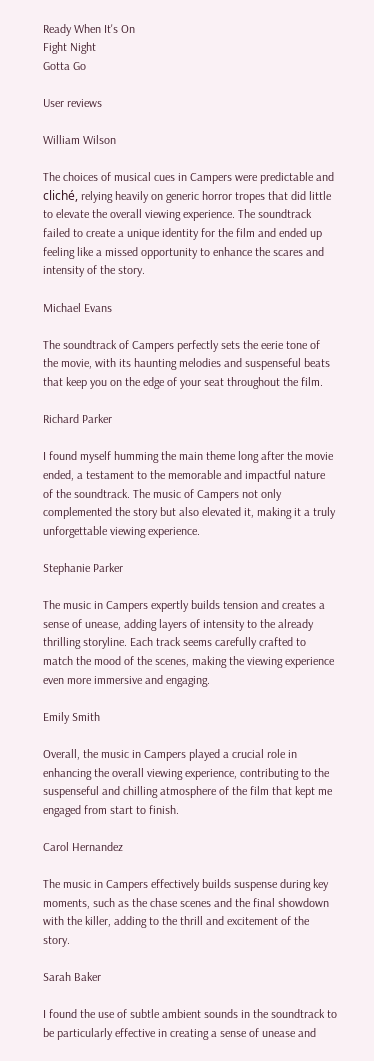Ready When It's On
Fight Night
Gotta Go

User reviews

William Wilson

The choices of musical cues in Campers were predictable and cliché, relying heavily on generic horror tropes that did little to elevate the overall viewing experience. The soundtrack failed to create a unique identity for the film and ended up feeling like a missed opportunity to enhance the scares and intensity of the story.

Michael Evans

The soundtrack of Campers perfectly sets the eerie tone of the movie, with its haunting melodies and suspenseful beats that keep you on the edge of your seat throughout the film.

Richard Parker

I found myself humming the main theme long after the movie ended, a testament to the memorable and impactful nature of the soundtrack. The music of Campers not only complemented the story but also elevated it, making it a truly unforgettable viewing experience.

Stephanie Parker

The music in Campers expertly builds tension and creates a sense of unease, adding layers of intensity to the already thrilling storyline. Each track seems carefully crafted to match the mood of the scenes, making the viewing experience even more immersive and engaging.

Emily Smith

Overall, the music in Campers played a crucial role in enhancing the overall viewing experience, contributing to the suspenseful and chilling atmosphere of the film that kept me engaged from start to finish.

Carol Hernandez

The music in Campers effectively builds suspense during key moments, such as the chase scenes and the final showdown with the killer, adding to the thrill and excitement of the story.

Sarah Baker

I found the use of subtle ambient sounds in the soundtrack to be particularly effective in creating a sense of unease and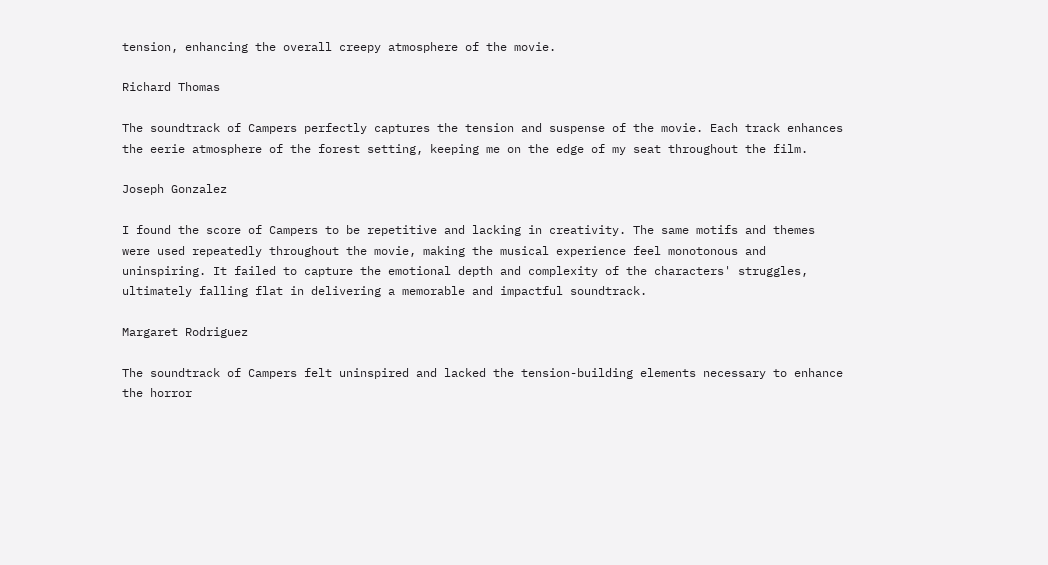tension, enhancing the overall creepy atmosphere of the movie.

Richard Thomas

The soundtrack of Campers perfectly captures the tension and suspense of the movie. Each track enhances the eerie atmosphere of the forest setting, keeping me on the edge of my seat throughout the film.

Joseph Gonzalez

I found the score of Campers to be repetitive and lacking in creativity. The same motifs and themes were used repeatedly throughout the movie, making the musical experience feel monotonous and uninspiring. It failed to capture the emotional depth and complexity of the characters' struggles, ultimately falling flat in delivering a memorable and impactful soundtrack.

Margaret Rodriguez

The soundtrack of Campers felt uninspired and lacked the tension-building elements necessary to enhance the horror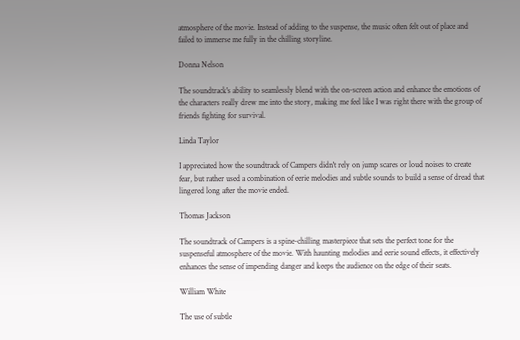atmosphere of the movie. Instead of adding to the suspense, the music often felt out of place and failed to immerse me fully in the chilling storyline.

Donna Nelson

The soundtrack's ability to seamlessly blend with the on-screen action and enhance the emotions of the characters really drew me into the story, making me feel like I was right there with the group of friends fighting for survival.

Linda Taylor

I appreciated how the soundtrack of Campers didn't rely on jump scares or loud noises to create fear, but rather used a combination of eerie melodies and subtle sounds to build a sense of dread that lingered long after the movie ended.

Thomas Jackson

The soundtrack of Campers is a spine-chilling masterpiece that sets the perfect tone for the suspenseful atmosphere of the movie. With haunting melodies and eerie sound effects, it effectively enhances the sense of impending danger and keeps the audience on the edge of their seats.

William White

The use of subtle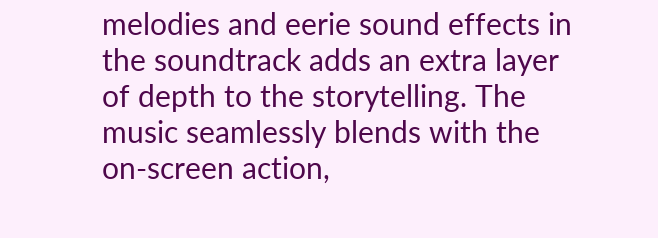melodies and eerie sound effects in the soundtrack adds an extra layer of depth to the storytelling. The music seamlessly blends with the on-screen action,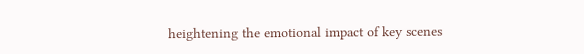heightening the emotional impact of key scenes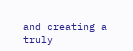and creating a truly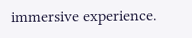immersive experience.